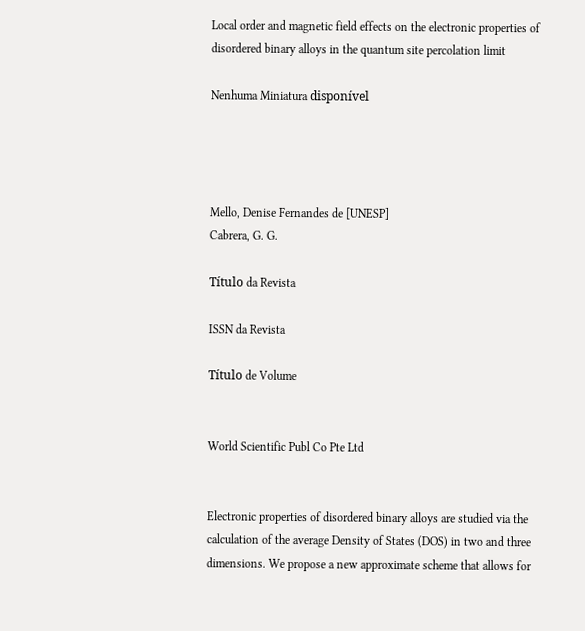Local order and magnetic field effects on the electronic properties of disordered binary alloys in the quantum site percolation limit

Nenhuma Miniatura disponível




Mello, Denise Fernandes de [UNESP]
Cabrera, G. G.

Título da Revista

ISSN da Revista

Título de Volume


World Scientific Publ Co Pte Ltd


Electronic properties of disordered binary alloys are studied via the calculation of the average Density of States (DOS) in two and three dimensions. We propose a new approximate scheme that allows for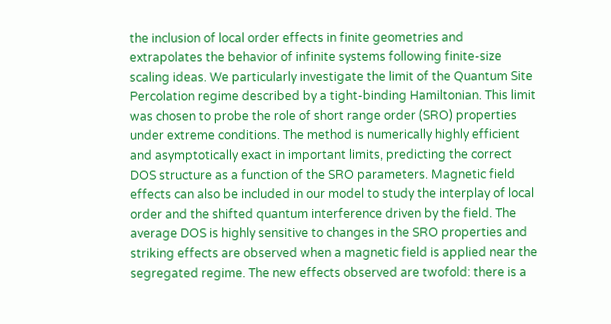the inclusion of local order effects in finite geometries and extrapolates the behavior of infinite systems following finite-size scaling ideas. We particularly investigate the limit of the Quantum Site Percolation regime described by a tight-binding Hamiltonian. This limit was chosen to probe the role of short range order (SRO) properties under extreme conditions. The method is numerically highly efficient and asymptotically exact in important limits, predicting the correct DOS structure as a function of the SRO parameters. Magnetic field effects can also be included in our model to study the interplay of local order and the shifted quantum interference driven by the field. The average DOS is highly sensitive to changes in the SRO properties and striking effects are observed when a magnetic field is applied near the segregated regime. The new effects observed are twofold: there is a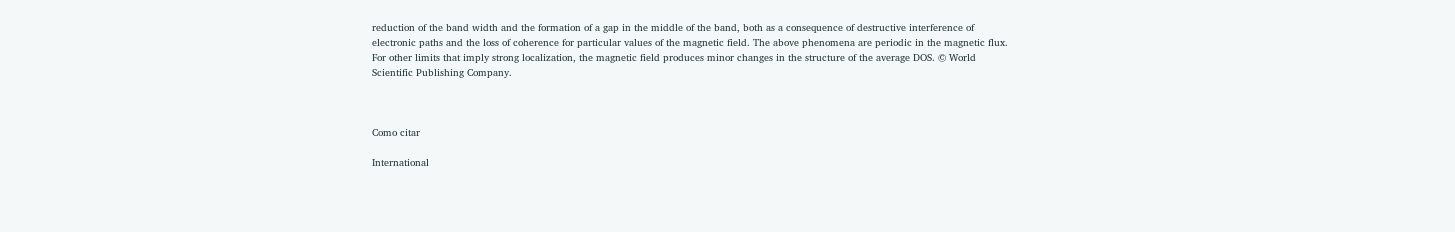reduction of the band width and the formation of a gap in the middle of the band, both as a consequence of destructive interference of electronic paths and the loss of coherence for particular values of the magnetic field. The above phenomena are periodic in the magnetic flux. For other limits that imply strong localization, the magnetic field produces minor changes in the structure of the average DOS. © World Scientific Publishing Company.



Como citar

International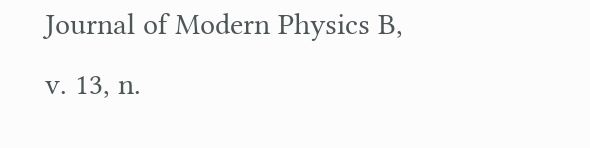Journal of Modern Physics B, v. 13, n.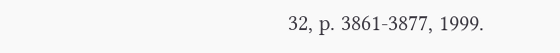32, p. 3861-3877, 1999.